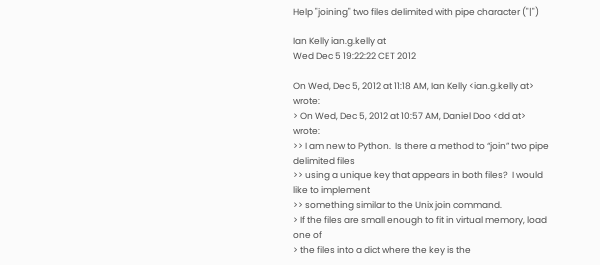Help "joining" two files delimited with pipe character ("|")

Ian Kelly ian.g.kelly at
Wed Dec 5 19:22:22 CET 2012

On Wed, Dec 5, 2012 at 11:18 AM, Ian Kelly <ian.g.kelly at> wrote:
> On Wed, Dec 5, 2012 at 10:57 AM, Daniel Doo <dd at> wrote:
>> I am new to Python.  Is there a method to “join” two pipe delimited files
>> using a unique key that appears in both files?  I would like to implement
>> something similar to the Unix join command.
> If the files are small enough to fit in virtual memory, load one of
> the files into a dict where the key is the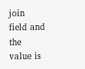join field and the value is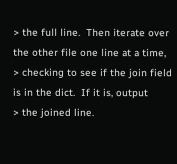> the full line.  Then iterate over the other file one line at a time,
> checking to see if the join field is in the dict.  If it is, output
> the joined line.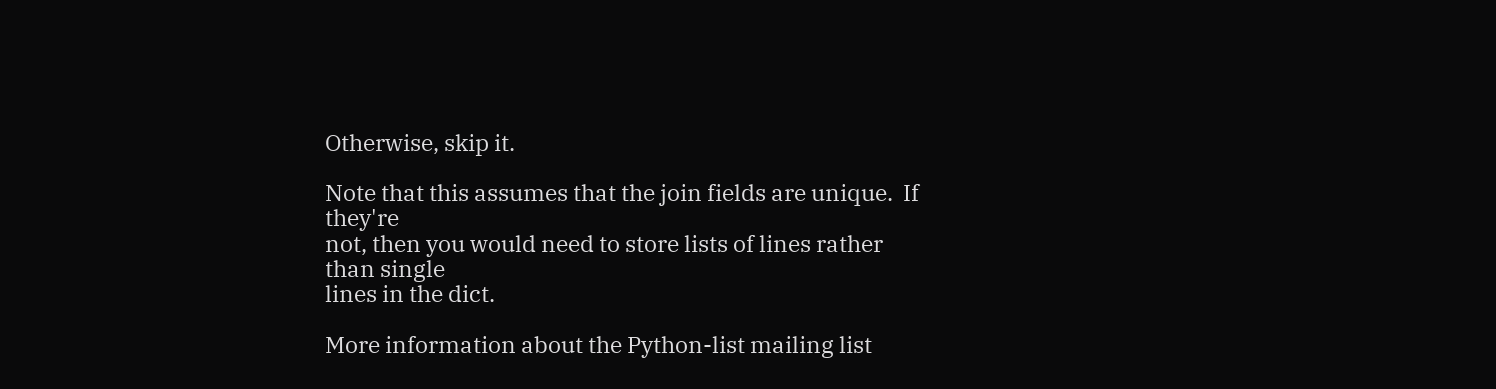Otherwise, skip it.

Note that this assumes that the join fields are unique.  If they're
not, then you would need to store lists of lines rather than single
lines in the dict.

More information about the Python-list mailing list